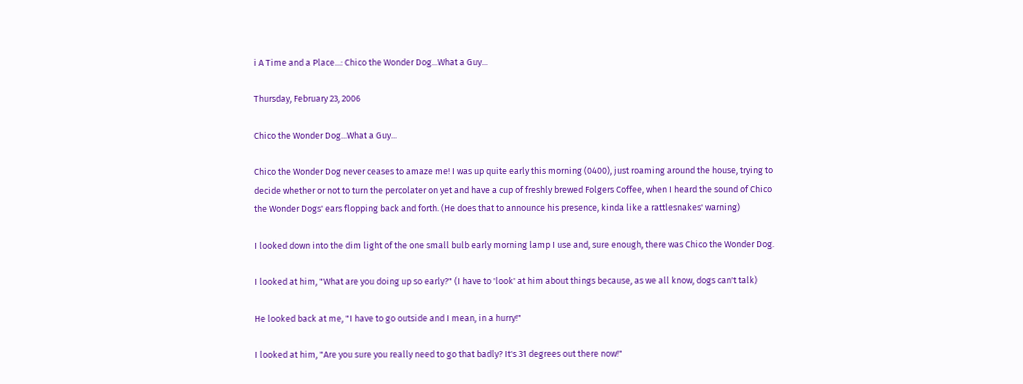i A Time and a Place...: Chico the Wonder Dog...What a Guy...

Thursday, February 23, 2006

Chico the Wonder Dog...What a Guy...

Chico the Wonder Dog never ceases to amaze me! I was up quite early this morning (0400), just roaming around the house, trying to decide whether or not to turn the percolater on yet and have a cup of freshly brewed Folgers Coffee, when I heard the sound of Chico the Wonder Dogs' ears flopping back and forth. (He does that to announce his presence, kinda like a rattlesnakes' warning)

I looked down into the dim light of the one small bulb early morning lamp I use and, sure enough, there was Chico the Wonder Dog.

I looked at him, "What are you doing up so early?" (I have to 'look' at him about things because, as we all know, dogs can't talk)

He looked back at me, "I have to go outside and I mean, in a hurry!"

I looked at him, "Are you sure you really need to go that badly? It's 31 degrees out there now!"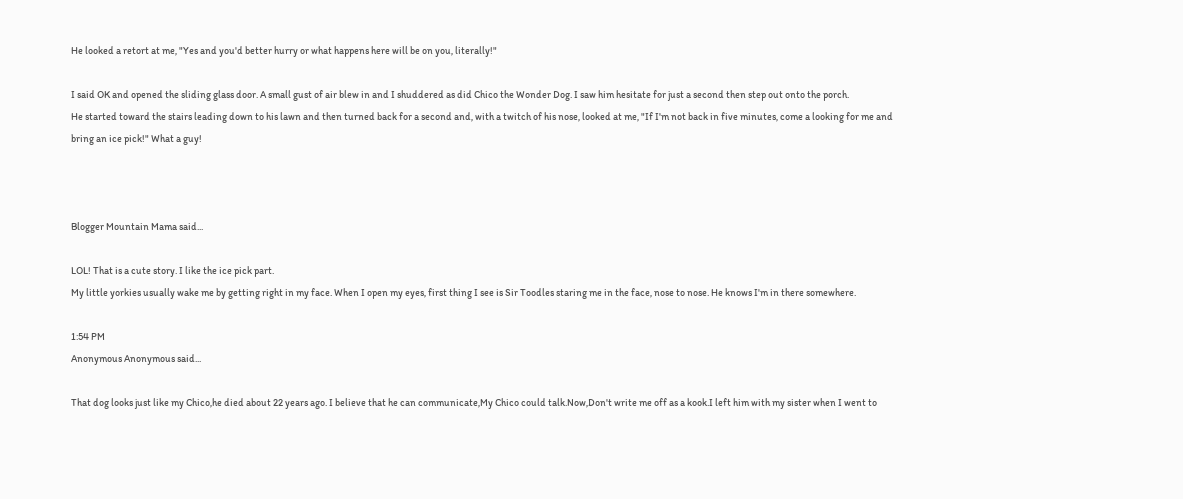He looked a retort at me, "Yes and you'd better hurry or what happens here will be on you, literally!"

I said OK and opened the sliding glass door. A small gust of air blew in and I shuddered as did Chico the Wonder Dog. I saw him hesitate for just a second then step out onto the porch.
He started toward the stairs leading down to his lawn and then turned back for a second and, with a twitch of his nose, looked at me, "If I'm not back in five minutes, come a looking for me and bring an ice pick!" What a guy!



Blogger Mountain Mama said...

LOL! That is a cute story. I like the ice pick part.
My little yorkies usually wake me by getting right in my face. When I open my eyes, first thing I see is Sir Toodles staring me in the face, nose to nose. He knows I'm in there somewhere.

1:54 PM
Anonymous Anonymous said...

That dog looks just like my Chico,he died about 22 years ago. I believe that he can communicate,My Chico could talk.Now,Don't write me off as a kook.I left him with my sister when I went to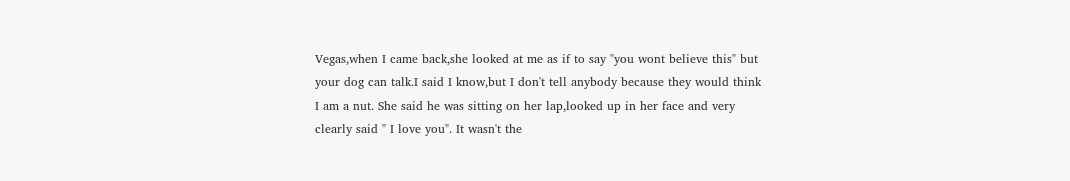Vegas,when I came back,she looked at me as if to say "you wont believe this" but your dog can talk.I said I know,but I don't tell anybody because they would think I am a nut. She said he was sitting on her lap,looked up in her face and very clearly said " I love you". It wasn't the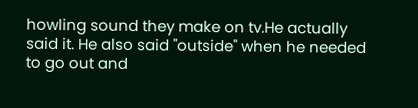howling sound they make on tv.He actually said it. He also said "outside" when he needed to go out and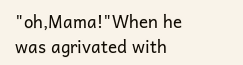"oh,Mama!"When he was agrivated with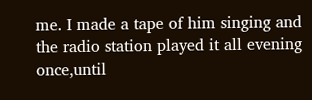me. I made a tape of him singing and the radio station played it all evening once,until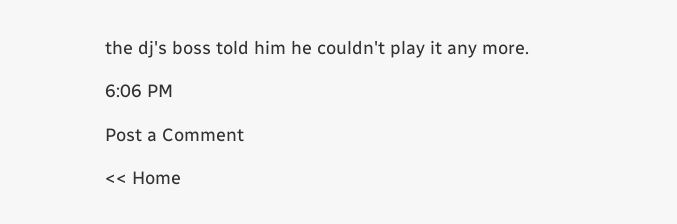the dj's boss told him he couldn't play it any more.

6:06 PM

Post a Comment

<< Home